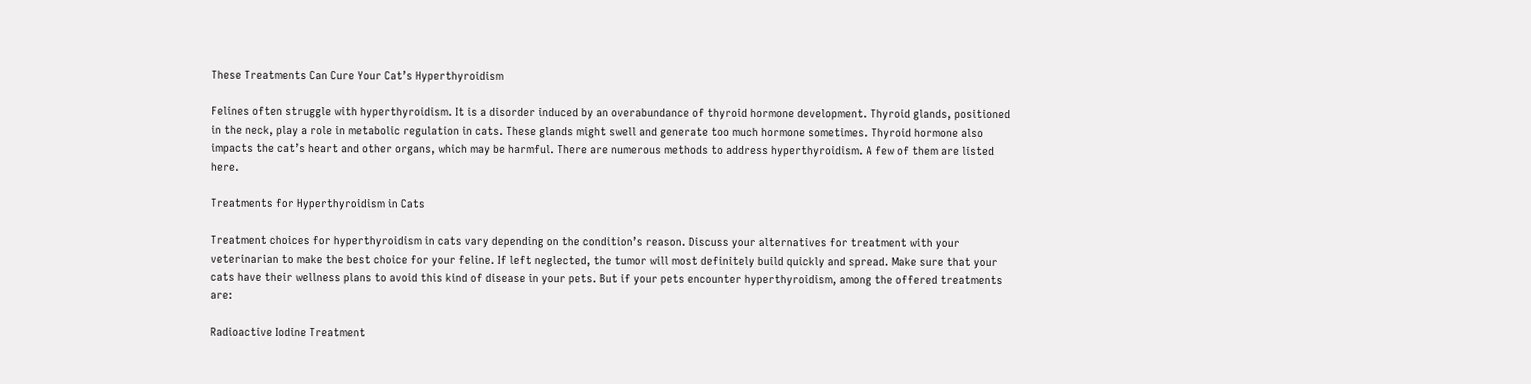These Treatments Can Cure Your Cat’s Hyperthyroidism

Felines often struggle with hyperthyroidism. It is a disorder induced by an overabundance of thyroid hormone development. Thyroid glands, positioned in the neck, play a role in metabolic regulation in cats. These glands might swell and generate too much hormone sometimes. Thyroid hormone also impacts the cat’s heart and other organs, which may be harmful. There are numerous methods to address hyperthyroidism. A few of them are listed here.

Treatments for Hyperthyroidism in Cats

Treatment choices for hyperthyroidism in cats vary depending on the condition’s reason. Discuss your alternatives for treatment with your veterinarian to make the best choice for your feline. If left neglected, the tumor will most definitely build quickly and spread. Make sure that your cats have their wellness plans to avoid this kind of disease in your pets. But if your pets encounter hyperthyroidism, among the offered treatments are:

Radioactive Iodine Treatment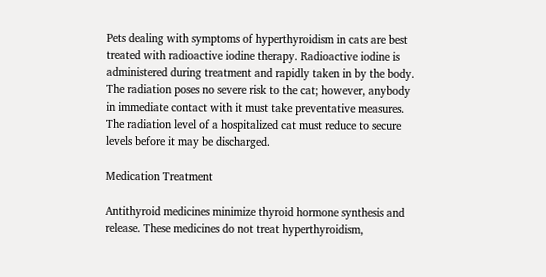Pets dealing with symptoms of hyperthyroidism in cats are best treated with radioactive iodine therapy. Radioactive iodine is administered during treatment and rapidly taken in by the body. The radiation poses no severe risk to the cat; however, anybody in immediate contact with it must take preventative measures. The radiation level of a hospitalized cat must reduce to secure levels before it may be discharged.

Medication Treatment

Antithyroid medicines minimize thyroid hormone synthesis and release. These medicines do not treat hyperthyroidism,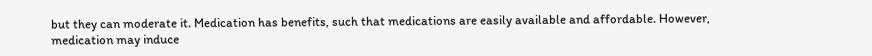but they can moderate it. Medication has benefits, such that medications are easily available and affordable. However, medication may induce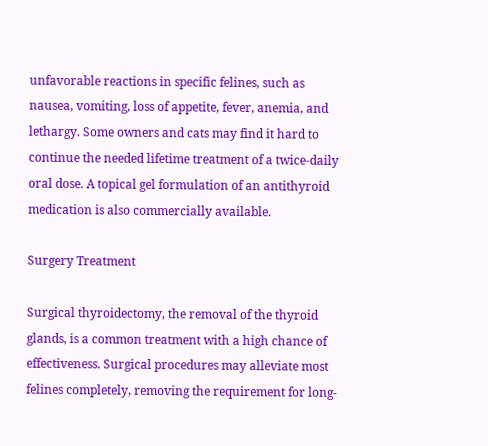unfavorable reactions in specific felines, such as nausea, vomiting, loss of appetite, fever, anemia, and lethargy. Some owners and cats may find it hard to continue the needed lifetime treatment of a twice-daily oral dose. A topical gel formulation of an antithyroid medication is also commercially available.

Surgery Treatment

Surgical thyroidectomy, the removal of the thyroid glands, is a common treatment with a high chance of effectiveness. Surgical procedures may alleviate most felines completely, removing the requirement for long-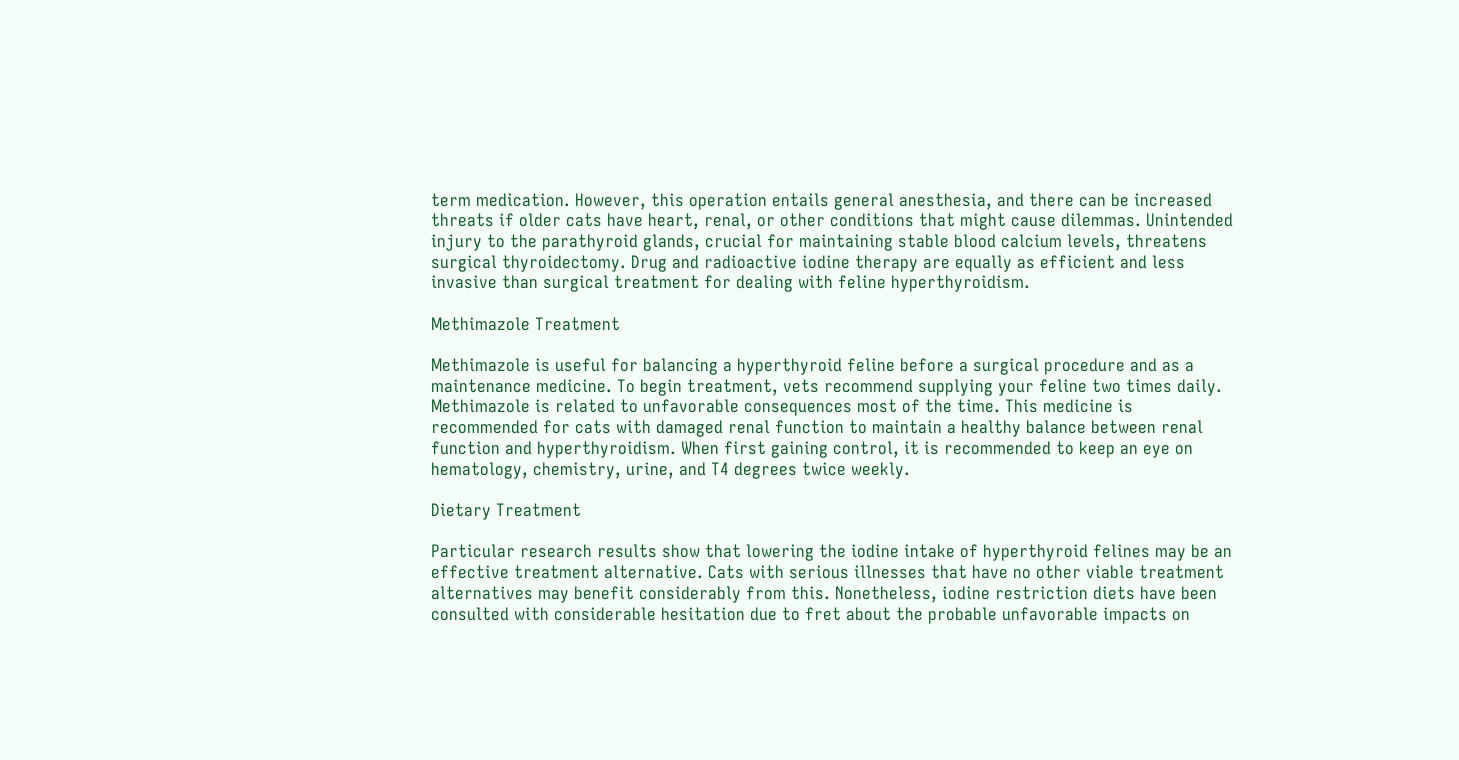term medication. However, this operation entails general anesthesia, and there can be increased threats if older cats have heart, renal, or other conditions that might cause dilemmas. Unintended injury to the parathyroid glands, crucial for maintaining stable blood calcium levels, threatens surgical thyroidectomy. Drug and radioactive iodine therapy are equally as efficient and less invasive than surgical treatment for dealing with feline hyperthyroidism.

Methimazole Treatment

Methimazole is useful for balancing a hyperthyroid feline before a surgical procedure and as a maintenance medicine. To begin treatment, vets recommend supplying your feline two times daily. Methimazole is related to unfavorable consequences most of the time. This medicine is recommended for cats with damaged renal function to maintain a healthy balance between renal function and hyperthyroidism. When first gaining control, it is recommended to keep an eye on hematology, chemistry, urine, and T4 degrees twice weekly.

Dietary Treatment

Particular research results show that lowering the iodine intake of hyperthyroid felines may be an effective treatment alternative. Cats with serious illnesses that have no other viable treatment alternatives may benefit considerably from this. Nonetheless, iodine restriction diets have been consulted with considerable hesitation due to fret about the probable unfavorable impacts on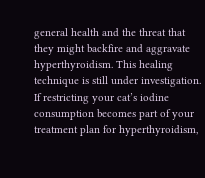general health and the threat that they might backfire and aggravate hyperthyroidism. This healing technique is still under investigation. If restricting your cat’s iodine consumption becomes part of your treatment plan for hyperthyroidism,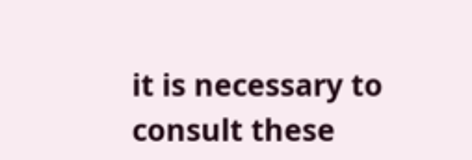it is necessary to consult these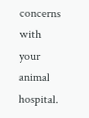concerns with your animal hospital.